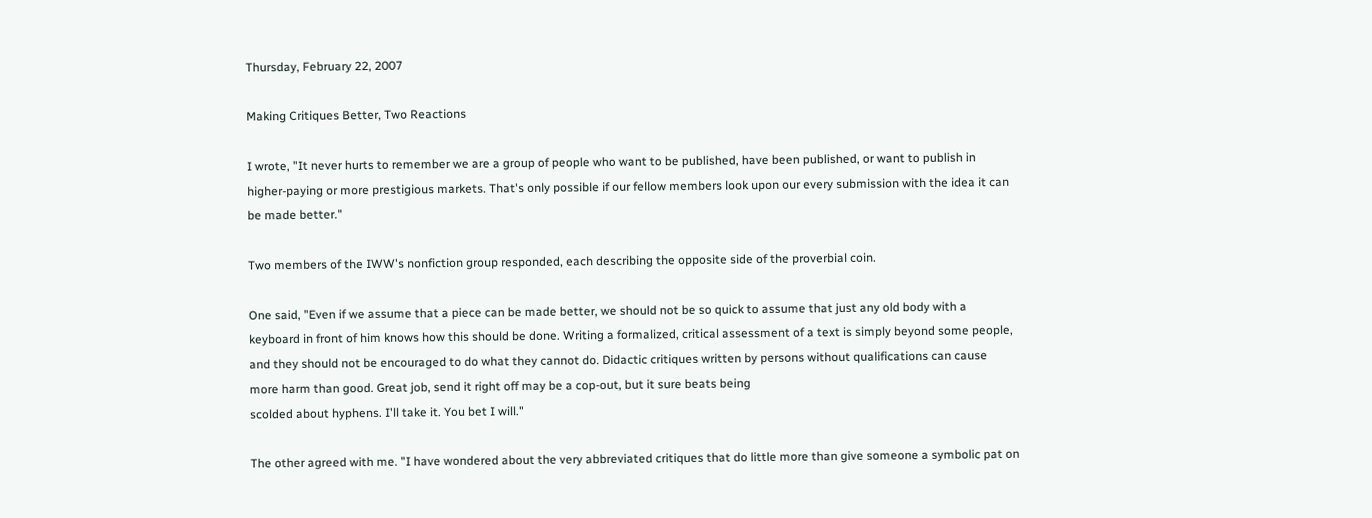Thursday, February 22, 2007

Making Critiques Better, Two Reactions

I wrote, "It never hurts to remember we are a group of people who want to be published, have been published, or want to publish in higher-paying or more prestigious markets. That's only possible if our fellow members look upon our every submission with the idea it can be made better."

Two members of the IWW's nonfiction group responded, each describing the opposite side of the proverbial coin.

One said, "Even if we assume that a piece can be made better, we should not be so quick to assume that just any old body with a keyboard in front of him knows how this should be done. Writing a formalized, critical assessment of a text is simply beyond some people, and they should not be encouraged to do what they cannot do. Didactic critiques written by persons without qualifications can cause more harm than good. Great job, send it right off may be a cop-out, but it sure beats being
scolded about hyphens. I'll take it. You bet I will."

The other agreed with me. "I have wondered about the very abbreviated critiques that do little more than give someone a symbolic pat on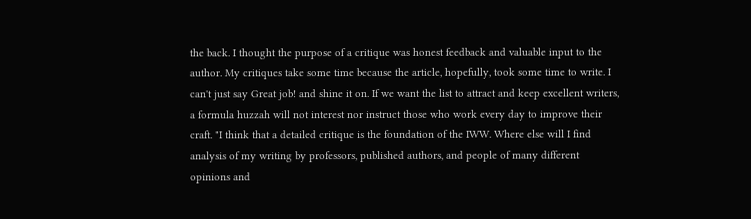the back. I thought the purpose of a critique was honest feedback and valuable input to the author. My critiques take some time because the article, hopefully, took some time to write. I can't just say Great job! and shine it on. If we want the list to attract and keep excellent writers, a formula huzzah will not interest nor instruct those who work every day to improve their craft. "I think that a detailed critique is the foundation of the IWW. Where else will I find analysis of my writing by professors, published authors, and people of many different opinions and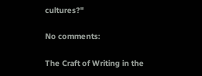cultures?"

No comments:

The Craft of Writing in the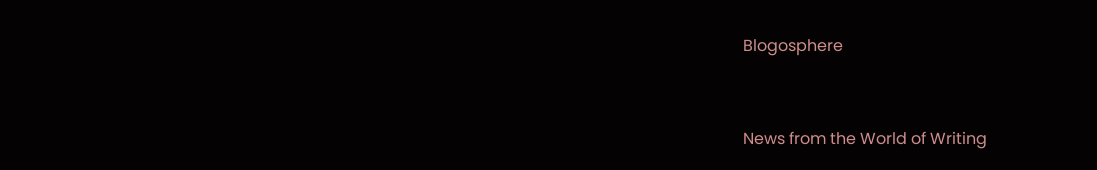Blogosphere


News from the World of Writing